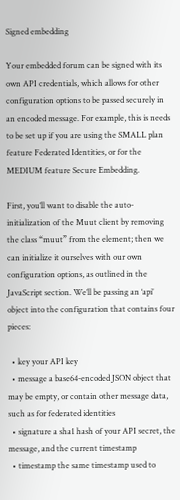Signed embedding

Your embedded forum can be signed with its own API credentials, which allows for other configuration options to be passed securely in an encoded message. For example, this is needs to be set up if you are using the SMALL plan feature Federated Identities, or for the MEDIUM feature Secure Embedding.

First, you’ll want to disable the auto-initialization of the Muut client by removing the class “muut” from the element; then we can initialize it ourselves with our own configuration options, as outlined in the JavaScript section. We’ll be passing an ‘api’ object into the configuration that contains four pieces:

  • key your API key
  • message a base64-encoded JSON object that may be empty, or contain other message data, such as for federated identities
  • signature a sha1 hash of your API secret, the message, and the current timestamp
  • timestamp the same timestamp used to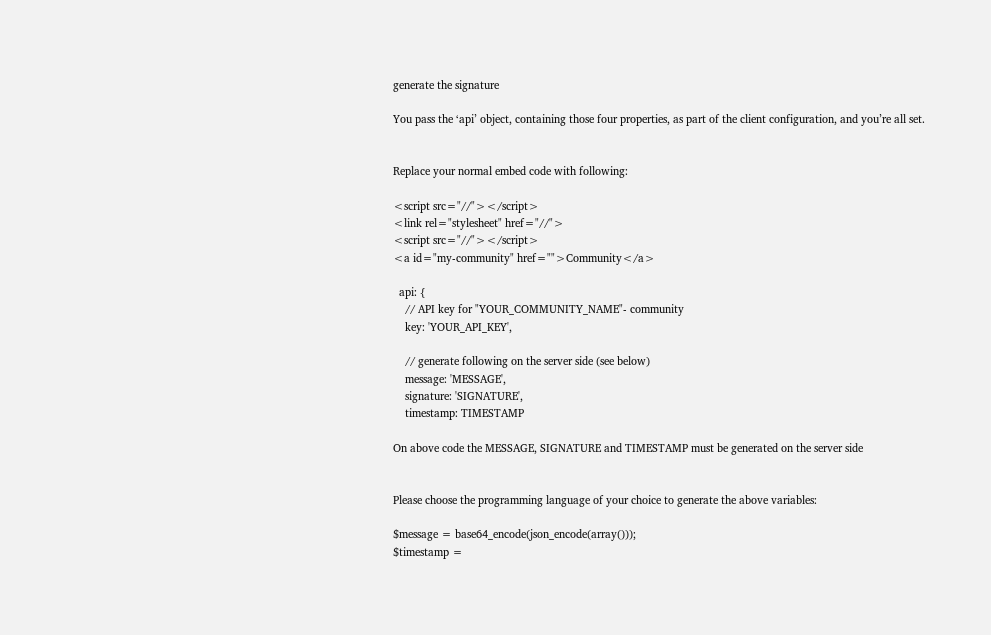generate the signature

You pass the ‘api’ object, containing those four properties, as part of the client configuration, and you’re all set.


Replace your normal embed code with following:

<script src="//"></script>
<link rel="stylesheet" href="//">
<script src="//"></script>
<a id="my-community" href="">Community</a>

  api: {
    // API key for "YOUR_COMMUNITY_NAME"- community
    key: 'YOUR_API_KEY',

    // generate following on the server side (see below)
    message: 'MESSAGE',
    signature: 'SIGNATURE',
    timestamp: TIMESTAMP

On above code the MESSAGE, SIGNATURE and TIMESTAMP must be generated on the server side


Please choose the programming language of your choice to generate the above variables:

$message = base64_encode(json_encode(array()));
$timestamp =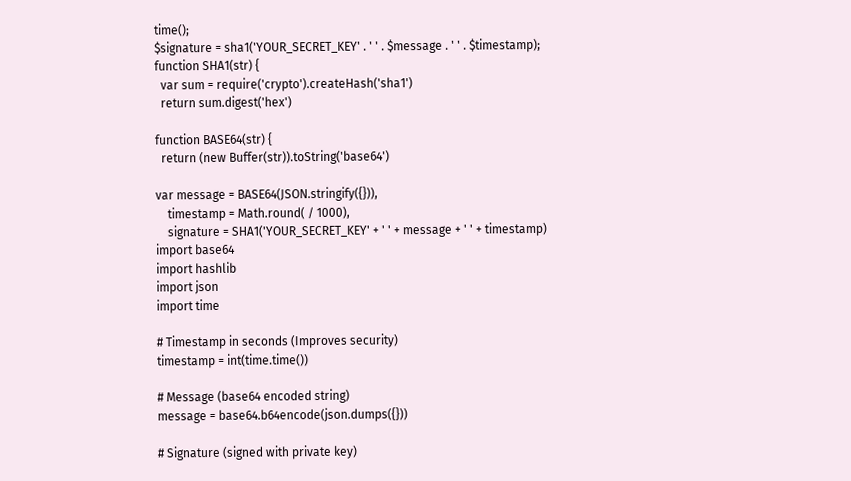time();
$signature = sha1('YOUR_SECRET_KEY' . ' ' . $message . ' ' . $timestamp);
function SHA1(str) {
  var sum = require('crypto').createHash('sha1')
  return sum.digest('hex')

function BASE64(str) {
  return (new Buffer(str)).toString('base64')

var message = BASE64(JSON.stringify({})),
    timestamp = Math.round( / 1000),
    signature = SHA1('YOUR_SECRET_KEY' + ' ' + message + ' ' + timestamp)
import base64
import hashlib
import json
import time

# Timestamp in seconds (Improves security)
timestamp = int(time.time())

# Message (base64 encoded string)
message = base64.b64encode(json.dumps({}))

# Signature (signed with private key)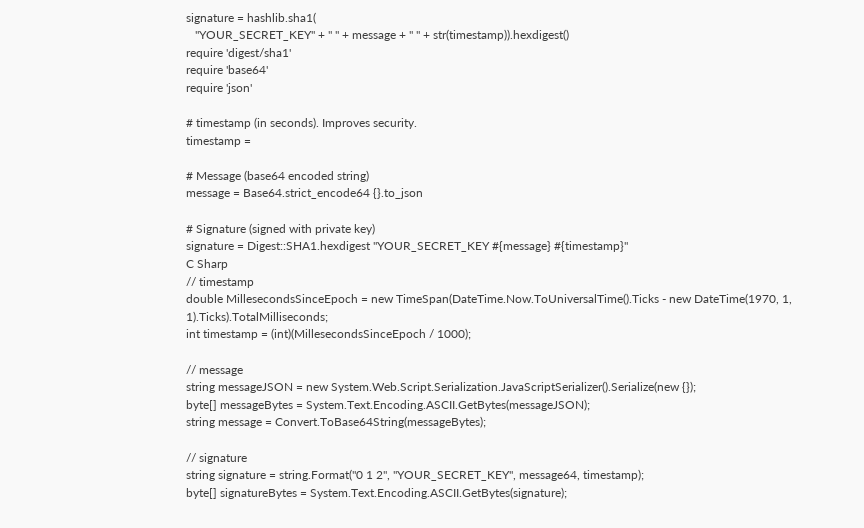signature = hashlib.sha1(
   "YOUR_SECRET_KEY" + " " + message + " " + str(timestamp)).hexdigest()
require 'digest/sha1'
require 'base64'
require 'json'

# timestamp (in seconds). Improves security.
timestamp =

# Message (base64 encoded string)
message = Base64.strict_encode64 {}.to_json

# Signature (signed with private key)
signature = Digest::SHA1.hexdigest "YOUR_SECRET_KEY #{message} #{timestamp}"
C Sharp
// timestamp
double MillesecondsSinceEpoch = new TimeSpan(DateTime.Now.ToUniversalTime().Ticks - new DateTime(1970, 1, 1).Ticks).TotalMilliseconds;
int timestamp = (int)(MillesecondsSinceEpoch / 1000);

// message
string messageJSON = new System.Web.Script.Serialization.JavaScriptSerializer().Serialize(new {});
byte[] messageBytes = System.Text.Encoding.ASCII.GetBytes(messageJSON);
string message = Convert.ToBase64String(messageBytes);

// signature
string signature = string.Format("0 1 2", "YOUR_SECRET_KEY", message64, timestamp);
byte[] signatureBytes = System.Text.Encoding.ASCII.GetBytes(signature);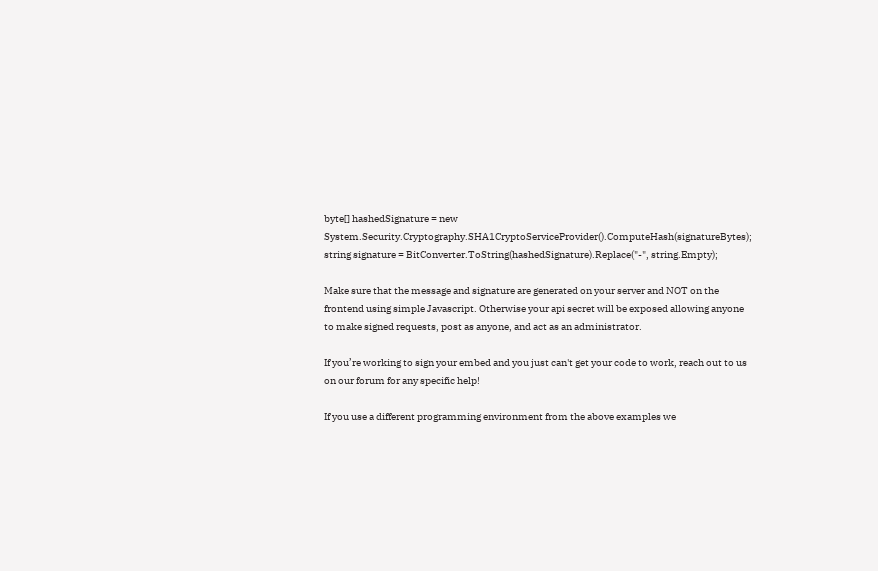byte[] hashedSignature = new System.Security.Cryptography.SHA1CryptoServiceProvider().ComputeHash(signatureBytes);
string signature = BitConverter.ToString(hashedSignature).Replace("-", string.Empty);

Make sure that the message and signature are generated on your server and NOT on the frontend using simple Javascript. Otherwise your api secret will be exposed allowing anyone to make signed requests, post as anyone, and act as an administrator.

If you’re working to sign your embed and you just can't get your code to work, reach out to us on our forum for any specific help!

If you use a different programming environment from the above examples we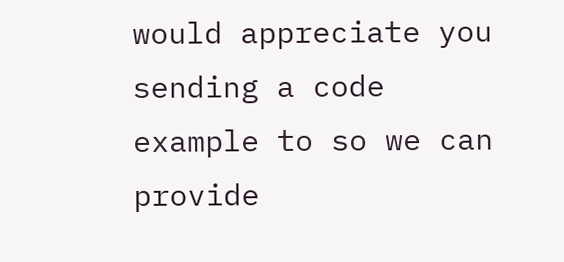would appreciate you sending a code example to so we can provide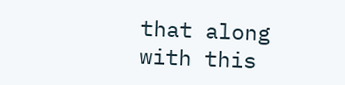that along with this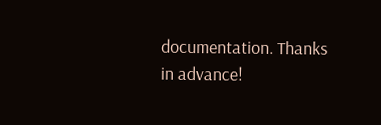documentation. Thanks in advance!